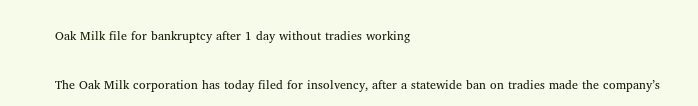Oak Milk file for bankruptcy after 1 day without tradies working

The Oak Milk corporation has today filed for insolvency, after a statewide ban on tradies made the company’s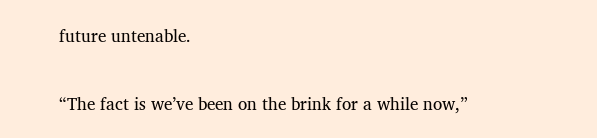future untenable.

“The fact is we’ve been on the brink for a while now,”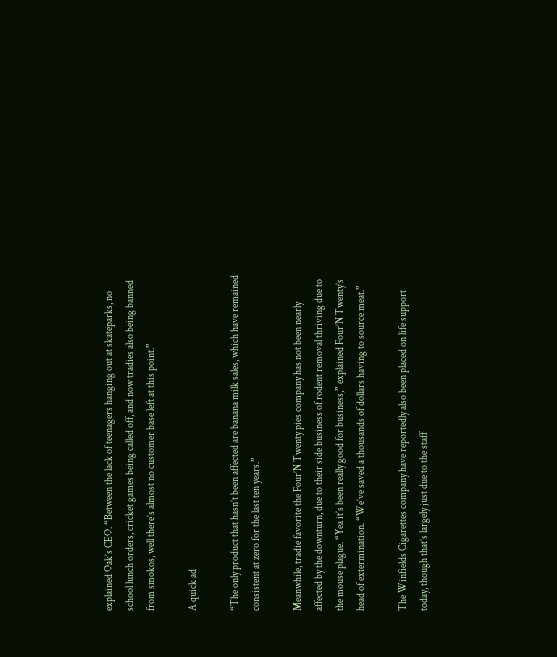explained Oak’s CEO. “Between the lack of teenagers hanging out at skateparks, no school lunch orders, cricket games being called off, and now tradies also being banned from smokos, well there’s almost no customer base left at this point.”

A quick ad

“The only product that hasn’t been affected are banana milk sales, which have remained consistent at zero for the last ten years.”

Meanwhile, tradie favorite the Four’N Twenty pies company has not been nearly affected by the downturn, due to their side business of rodent removal thriving due to the mouse plague. “Yea it’s been really good for business,” explained Four’N Twenty’s head of extermination. “We’ve saved a thousands of dollars having to source meat.”

The Winfields Cigarettes company have reportedly also been placed on life support today, though that’s largely just due to the staff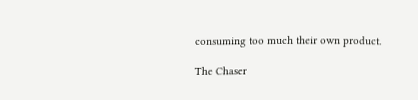consuming too much their own product.

The Chaser